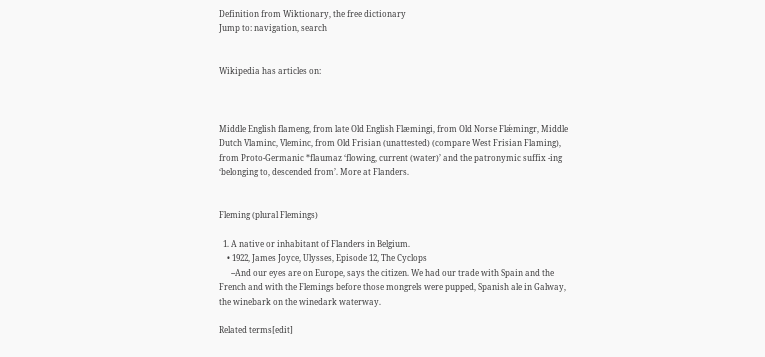Definition from Wiktionary, the free dictionary
Jump to: navigation, search


Wikipedia has articles on:



Middle English flameng, from late Old English Flæmingi, from Old Norse Flǽmingr, Middle Dutch Vlaminc, Vleminc, from Old Frisian (unattested) (compare West Frisian Flaming), from Proto-Germanic *flaumaz ‘flowing, current (water)’ and the patronymic suffix -ing ‘belonging to, descended from’. More at Flanders.


Fleming (plural Flemings)

  1. A native or inhabitant of Flanders in Belgium.
    • 1922, James Joyce, Ulysses, Episode 12, The Cyclops
      --And our eyes are on Europe, says the citizen. We had our trade with Spain and the French and with the Flemings before those mongrels were pupped, Spanish ale in Galway, the winebark on the winedark waterway.

Related terms[edit]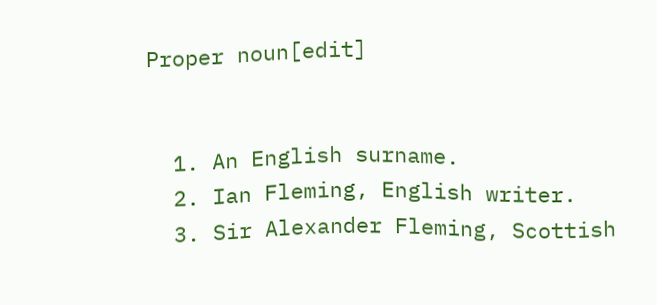Proper noun[edit]


  1. An English surname.
  2. Ian Fleming, English writer.
  3. Sir Alexander Fleming, Scottish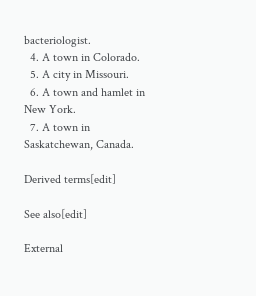bacteriologist.
  4. A town in Colorado.
  5. A city in Missouri.
  6. A town and hamlet in New York.
  7. A town in Saskatchewan, Canada.

Derived terms[edit]

See also[edit]

External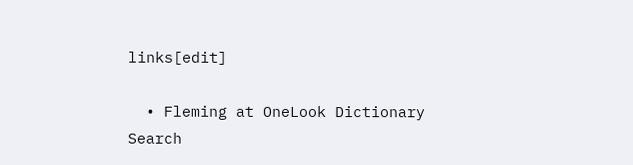links[edit]

  • Fleming at OneLook Dictionary Search